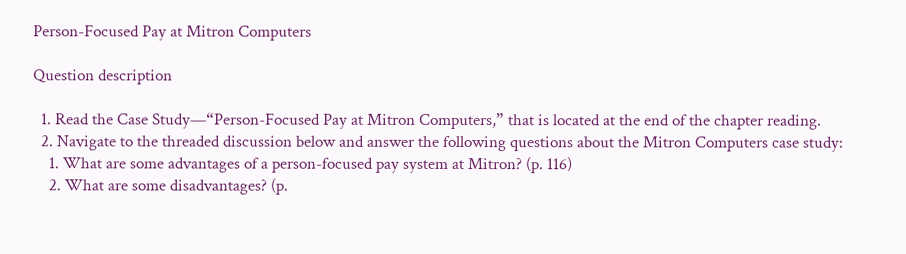Person-Focused Pay at Mitron Computers

Question description

  1. Read the Case Study—“Person-Focused Pay at Mitron Computers,” that is located at the end of the chapter reading.
  2. Navigate to the threaded discussion below and answer the following questions about the Mitron Computers case study:
    1. What are some advantages of a person-focused pay system at Mitron? (p. 116)
    2. What are some disadvantages? (p.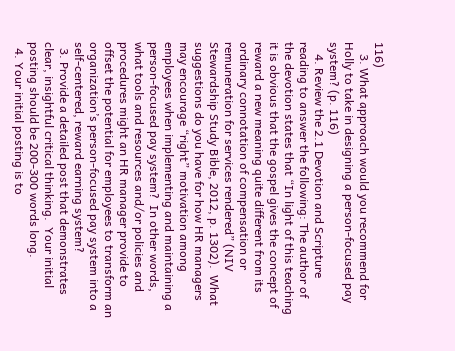116)
    3. What approach would you recommend for Holly to take in designing a person-focused pay system? (p. 116)
    4. Review the 2.1 Devotion and Scripture reading to answer the following: The author of the devotion states that “In light of this teaching it is obvious that the gospel gives the concept of reward a new meaning quite different from its ordinary connotation of compensation or remuneration for services rendered” (NIV Stewardship Study Bible, 2012, p. 1302).  What suggestions do you have for how HR managers may encourage “right” motivation among employees when implementing and maintaining a person-focused pay system?  In other words, what tools and resources and/or policies and procedures might an HR manager provide to offset the potential for employees to transform an organization’s person-focused pay system into a self-centered, reward earning system?
  3. Provide a detailed post that demonstrates clear, insightful critical thinking.  Your initial posting should be 200-300 words long.
  4. Your initial posting is to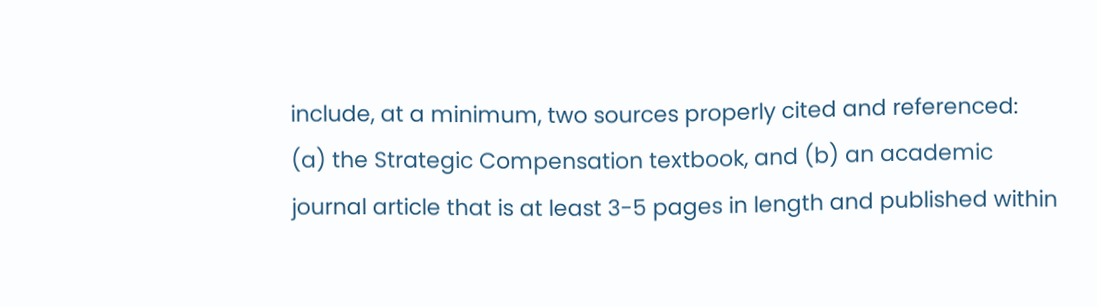include, at a minimum, two sources properly cited and referenced: (a) the Strategic Compensation textbook, and (b) an academic journal article that is at least 3-5 pages in length and published within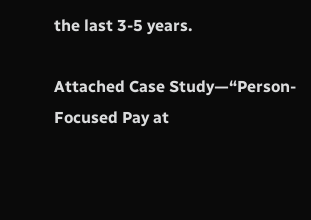the last 3-5 years.

Attached Case Study—“Person-Focused Pay at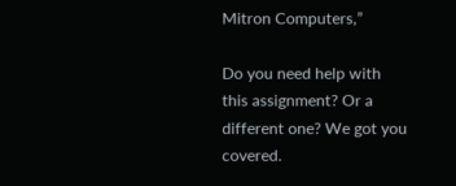Mitron Computers,”

Do you need help with this assignment? Or a different one? We got you covered.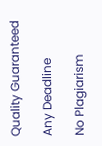Quality Guaranteed

Any Deadline

No Plagiarism